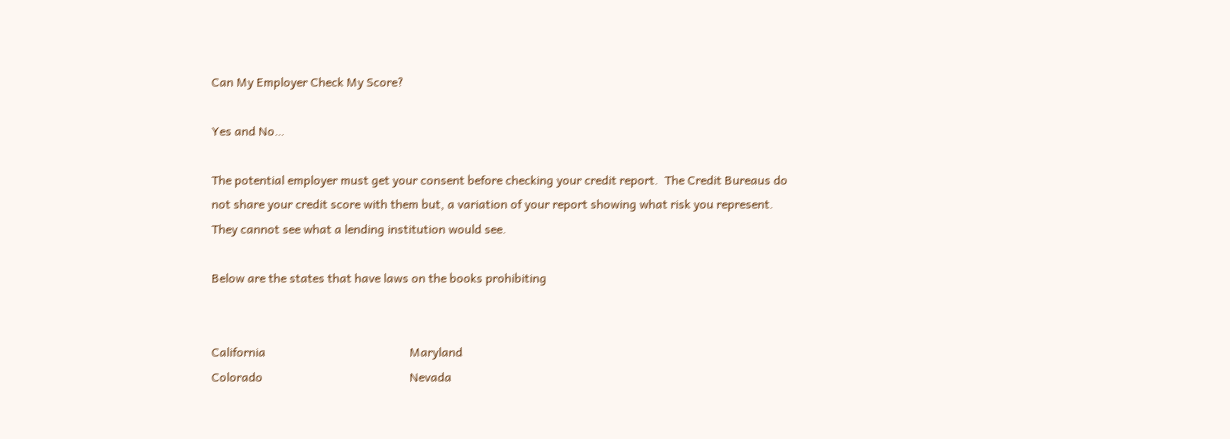Can My Employer Check My Score?

Yes and No…

The potential employer must get your consent before checking your credit report.  The Credit Bureaus do not share your credit score with them but, a variation of your report showing what risk you represent.  They cannot see what a lending institution would see.

Below are the states that have laws on the books prohibiting


California                                                Maryland
Colorado                                                 Nevada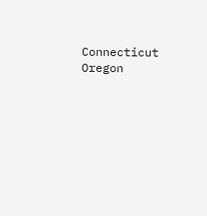Connecticut                                            Oregon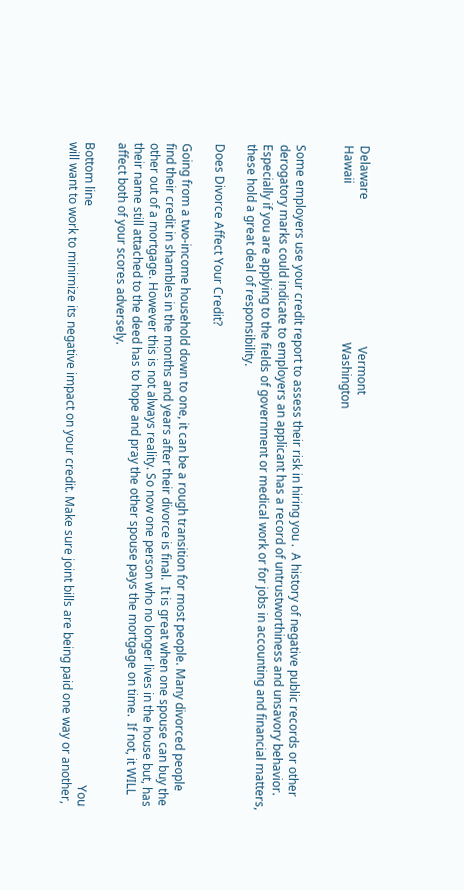Delaware                                                 Vermont
Hawaii                                                     Washington


Some employers use your credit report to assess their risk in hiring you .  A history of negative public records or other derogatory marks could indicate to employers an applicant has a record of untrustworthiness and unsavory behavior.  Especially if you are applying to the fields of government or medical work or for jobs in accounting and financial matters, these hold a great deal of responsibility.

Does Divorce Affect Your Credit?

Going from a two-income household down to one, it can be a rough transition for most people. Many divorced people find their credit in shambles in the months and years after their divorce is final.  It is great when one spouse can buy the other out of a mortgage. However this is not always reality. So now one person who no longer lives in the house but, has their name still attached to the deed has to hope and pray the other spouse pays the mortgage on time.  If not, it WILL affect both of your scores adversely.

Bottom line                                                                                                                                                                                                 You will want to work to minimize its negative impact on your credit. Make sure joint bills are being paid one way or another,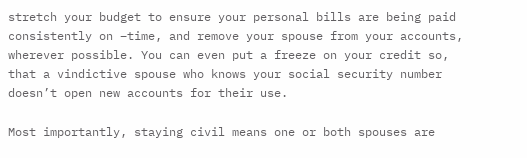stretch your budget to ensure your personal bills are being paid consistently on –time, and remove your spouse from your accounts, wherever possible. You can even put a freeze on your credit so, that a vindictive spouse who knows your social security number doesn’t open new accounts for their use.

Most importantly, staying civil means one or both spouses are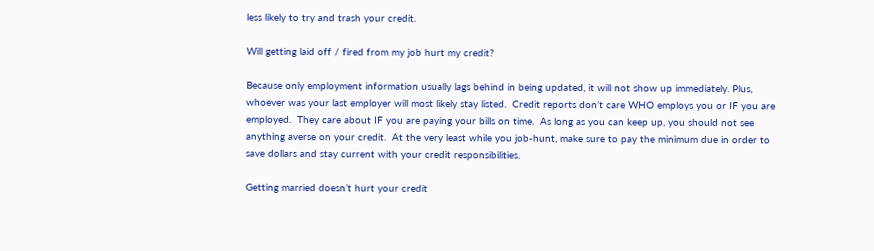less likely to try and trash your credit.

Will getting laid off / fired from my job hurt my credit?

Because only employment information usually lags behind in being updated, it will not show up immediately. Plus, whoever was your last employer will most likely stay listed.  Credit reports don’t care WHO employs you or IF you are employed.  They care about IF you are paying your bills on time.  As long as you can keep up, you should not see anything averse on your credit.  At the very least while you job-hunt, make sure to pay the minimum due in order to save dollars and stay current with your credit responsibilities.

Getting married doesn’t hurt your credit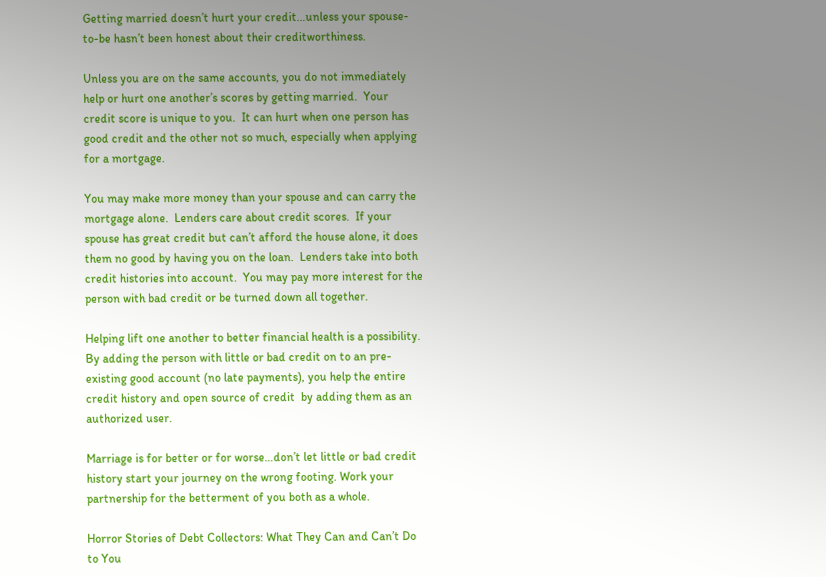Getting married doesn’t hurt your credit…unless your spouse-to-be hasn’t been honest about their creditworthiness.

Unless you are on the same accounts, you do not immediately help or hurt one another’s scores by getting married.  Your credit score is unique to you.  It can hurt when one person has good credit and the other not so much, especially when applying for a mortgage.

You may make more money than your spouse and can carry the mortgage alone.  Lenders care about credit scores.  If your spouse has great credit but can’t afford the house alone, it does them no good by having you on the loan.  Lenders take into both credit histories into account.  You may pay more interest for the person with bad credit or be turned down all together.

Helping lift one another to better financial health is a possibility.  By adding the person with little or bad credit on to an pre-existing good account (no late payments), you help the entire credit history and open source of credit  by adding them as an authorized user.

Marriage is for better or for worse…don’t let little or bad credit history start your journey on the wrong footing. Work your partnership for the betterment of you both as a whole.

Horror Stories of Debt Collectors: What They Can and Can’t Do to You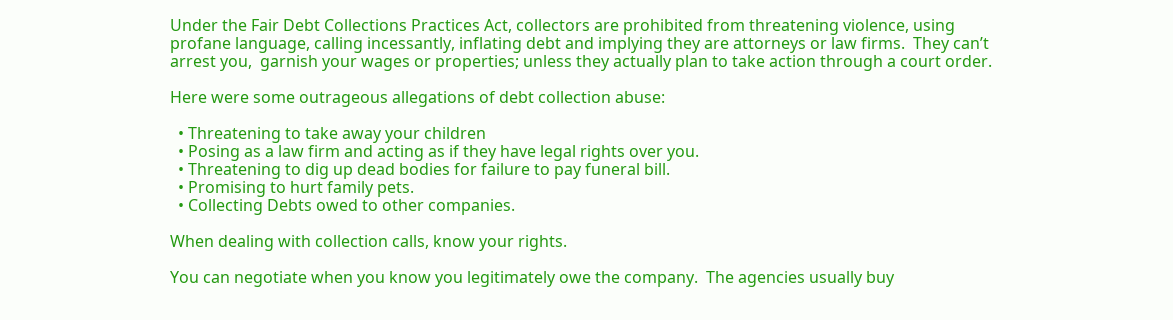Under the Fair Debt Collections Practices Act, collectors are prohibited from threatening violence, using profane language, calling incessantly, inflating debt and implying they are attorneys or law firms.  They can’t arrest you,  garnish your wages or properties; unless they actually plan to take action through a court order.

Here were some outrageous allegations of debt collection abuse:

  • Threatening to take away your children
  • Posing as a law firm and acting as if they have legal rights over you.
  • Threatening to dig up dead bodies for failure to pay funeral bill.
  • Promising to hurt family pets.
  • Collecting Debts owed to other companies.

When dealing with collection calls, know your rights.

You can negotiate when you know you legitimately owe the company.  The agencies usually buy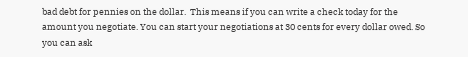bad debt for pennies on the dollar.  This means if you can write a check today for the amount you negotiate. You can start your negotiations at 30 cents for every dollar owed. So you can ask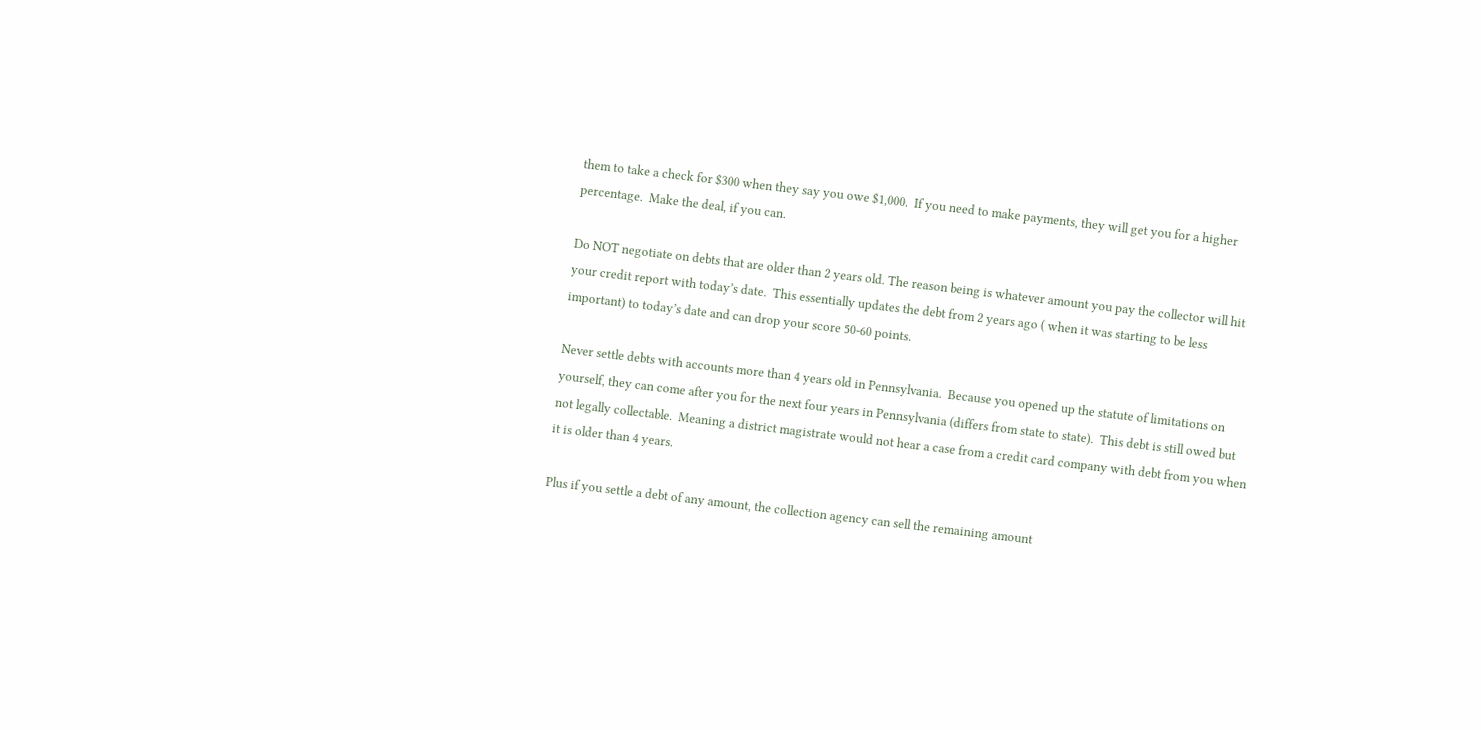them to take a check for $300 when they say you owe $1,000.  If you need to make payments, they will get you for a higher percentage.  Make the deal, if you can.

Do NOT negotiate on debts that are older than 2 years old. The reason being is whatever amount you pay the collector will hit your credit report with today’s date.  This essentially updates the debt from 2 years ago ( when it was starting to be less important) to today’s date and can drop your score 50-60 points.

Never settle debts with accounts more than 4 years old in Pennsylvania.  Because you opened up the statute of limitations on yourself, they can come after you for the next four years in Pennsylvania (differs from state to state).  This debt is still owed but not legally collectable.  Meaning a district magistrate would not hear a case from a credit card company with debt from you when it is older than 4 years.

Plus if you settle a debt of any amount, the collection agency can sell the remaining amount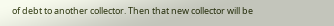of debt to another collector. Then that new collector will be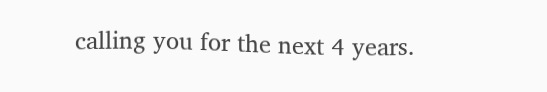calling you for the next 4 years.